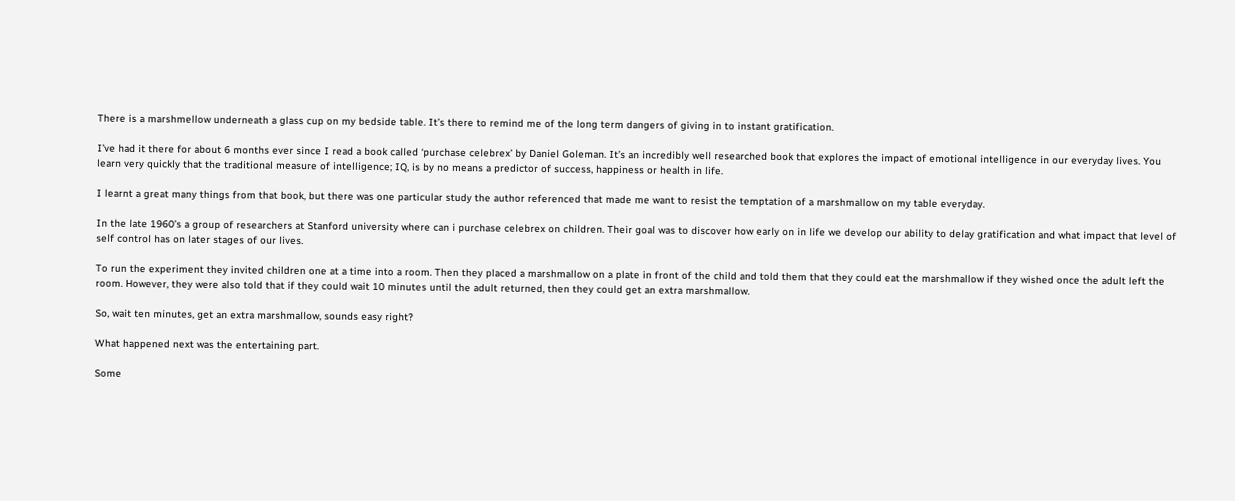There is a marshmellow underneath a glass cup on my bedside table. It’s there to remind me of the long term dangers of giving in to instant gratification.

I’ve had it there for about 6 months ever since I read a book called ‘purchase celebrex’ by Daniel Goleman. It’s an incredibly well researched book that explores the impact of emotional intelligence in our everyday lives. You learn very quickly that the traditional measure of intelligence; IQ, is by no means a predictor of success, happiness or health in life.

I learnt a great many things from that book, but there was one particular study the author referenced that made me want to resist the temptation of a marshmallow on my table everyday.

In the late 1960’s a group of researchers at Stanford university where can i purchase celebrex on children. Their goal was to discover how early on in life we develop our ability to delay gratification and what impact that level of self control has on later stages of our lives.

To run the experiment they invited children one at a time into a room. Then they placed a marshmallow on a plate in front of the child and told them that they could eat the marshmallow if they wished once the adult left the room. However, they were also told that if they could wait 10 minutes until the adult returned, then they could get an extra marshmallow.

So, wait ten minutes, get an extra marshmallow, sounds easy right?

What happened next was the entertaining part.

Some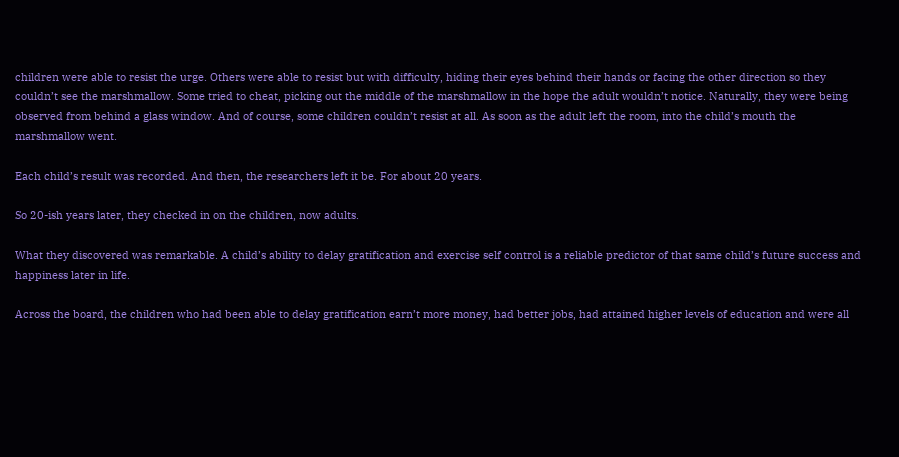children were able to resist the urge. Others were able to resist but with difficulty, hiding their eyes behind their hands or facing the other direction so they couldn’t see the marshmallow. Some tried to cheat, picking out the middle of the marshmallow in the hope the adult wouldn’t notice. Naturally, they were being observed from behind a glass window. And of course, some children couldn’t resist at all. As soon as the adult left the room, into the child’s mouth the marshmallow went.

Each child’s result was recorded. And then, the researchers left it be. For about 20 years.

So 20-ish years later, they checked in on the children, now adults.

What they discovered was remarkable. A child’s ability to delay gratification and exercise self control is a reliable predictor of that same child’s future success and happiness later in life.

Across the board, the children who had been able to delay gratification earn’t more money, had better jobs, had attained higher levels of education and were all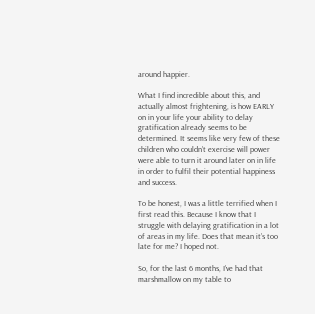around happier.

What I find incredible about this, and actually almost frightening, is how EARLY on in your life your ability to delay gratification already seems to be determined. It seems like very few of these children who couldn’t exercise will power were able to turn it around later on in life in order to fulfil their potential happiness and success.

To be honest, I was a little terrified when I first read this. Because I know that I struggle with delaying gratification in a lot of areas in my life. Does that mean it’s too late for me? I hoped not.

So, for the last 6 months, I’ve had that marshmallow on my table to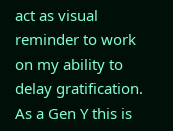act as visual reminder to work on my ability to delay gratification. As a Gen Y this is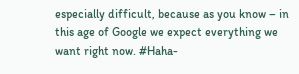especially difficult, because as you know – in this age of Google we expect everything we want right now. #Haha-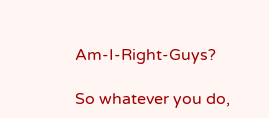Am-I-Right-Guys?

So whatever you do,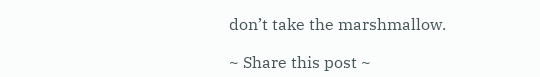don’t take the marshmallow.

~ Share this post ~